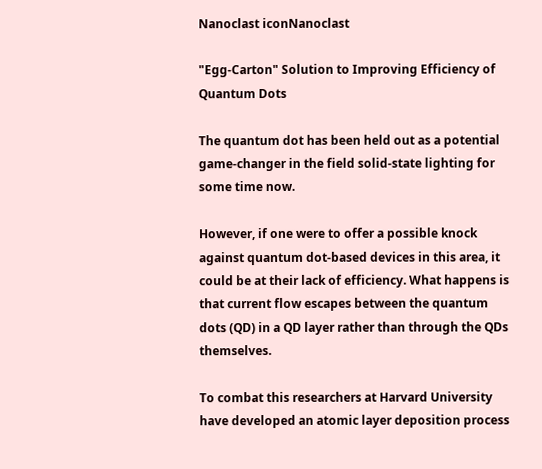Nanoclast iconNanoclast

"Egg-Carton" Solution to Improving Efficiency of Quantum Dots

The quantum dot has been held out as a potential game-changer in the field solid-state lighting for some time now.

However, if one were to offer a possible knock against quantum dot-based devices in this area, it could be at their lack of efficiency. What happens is that current flow escapes between the quantum dots (QD) in a QD layer rather than through the QDs themselves.

To combat this researchers at Harvard University have developed an atomic layer deposition process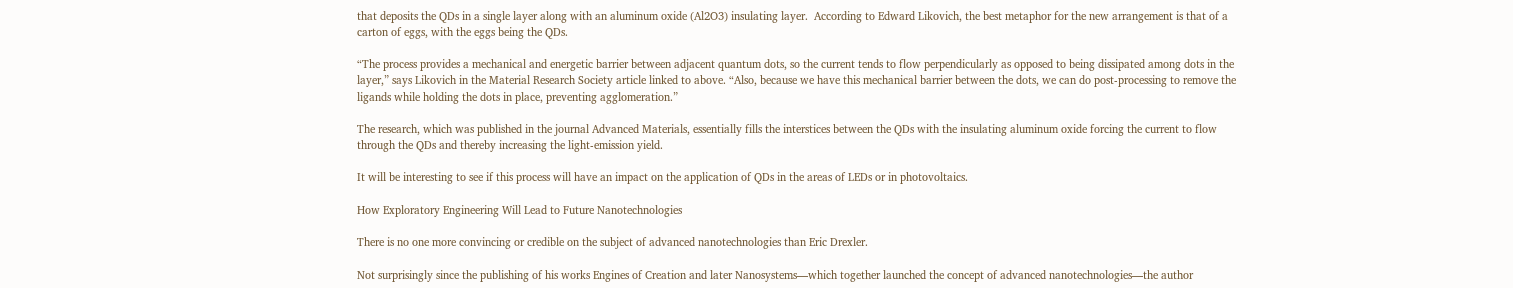that deposits the QDs in a single layer along with an aluminum oxide (Al2O3) insulating layer.  According to Edward Likovich, the best metaphor for the new arrangement is that of a carton of eggs, with the eggs being the QDs.

“The process provides a mechanical and energetic barrier between adjacent quantum dots, so the current tends to flow perpendicularly as opposed to being dissipated among dots in the layer,” says Likovich in the Material Research Society article linked to above. “Also, because we have this mechanical barrier between the dots, we can do post-processing to remove the ligands while holding the dots in place, preventing agglomeration.”

The research, which was published in the journal Advanced Materials, essentially fills the interstices between the QDs with the insulating aluminum oxide forcing the current to flow through the QDs and thereby increasing the light-emission yield.

It will be interesting to see if this process will have an impact on the application of QDs in the areas of LEDs or in photovoltaics.

How Exploratory Engineering Will Lead to Future Nanotechnologies

There is no one more convincing or credible on the subject of advanced nanotechnologies than Eric Drexler.

Not surprisingly since the publishing of his works Engines of Creation and later Nanosystems—which together launched the concept of advanced nanotechnologies—the author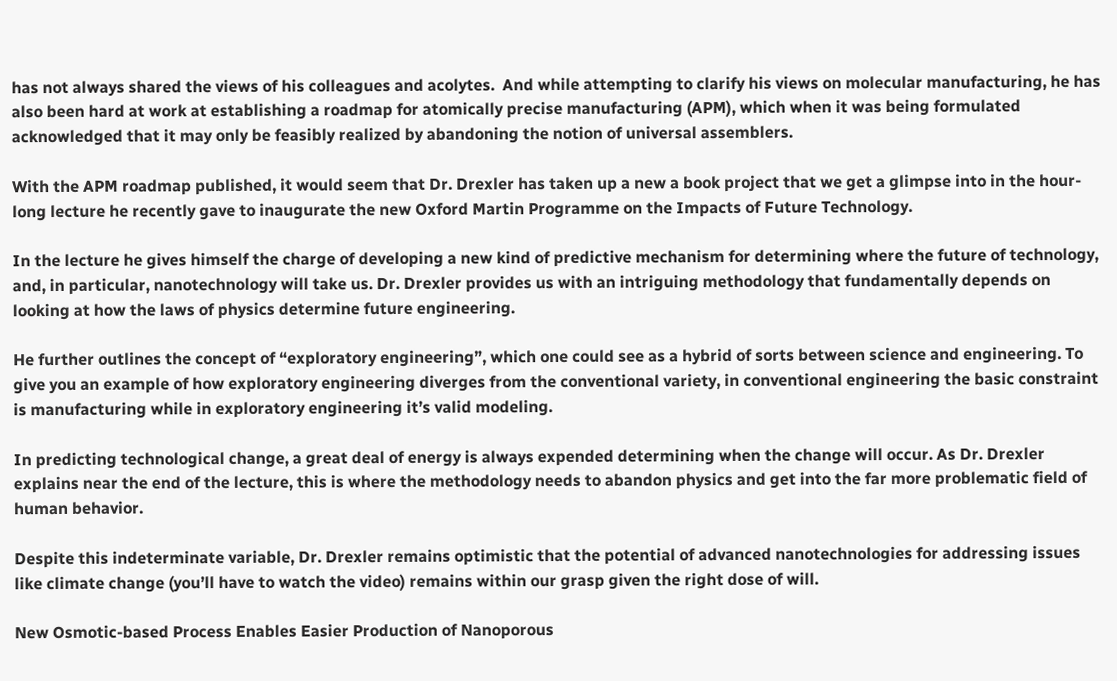has not always shared the views of his colleagues and acolytes.  And while attempting to clarify his views on molecular manufacturing, he has also been hard at work at establishing a roadmap for atomically precise manufacturing (APM), which when it was being formulated acknowledged that it may only be feasibly realized by abandoning the notion of universal assemblers.

With the APM roadmap published, it would seem that Dr. Drexler has taken up a new a book project that we get a glimpse into in the hour-long lecture he recently gave to inaugurate the new Oxford Martin Programme on the Impacts of Future Technology.

In the lecture he gives himself the charge of developing a new kind of predictive mechanism for determining where the future of technology, and, in particular, nanotechnology will take us. Dr. Drexler provides us with an intriguing methodology that fundamentally depends on looking at how the laws of physics determine future engineering.

He further outlines the concept of “exploratory engineering”, which one could see as a hybrid of sorts between science and engineering. To give you an example of how exploratory engineering diverges from the conventional variety, in conventional engineering the basic constraint is manufacturing while in exploratory engineering it’s valid modeling.

In predicting technological change, a great deal of energy is always expended determining when the change will occur. As Dr. Drexler explains near the end of the lecture, this is where the methodology needs to abandon physics and get into the far more problematic field of human behavior.

Despite this indeterminate variable, Dr. Drexler remains optimistic that the potential of advanced nanotechnologies for addressing issues like climate change (you’ll have to watch the video) remains within our grasp given the right dose of will.

New Osmotic-based Process Enables Easier Production of Nanoporous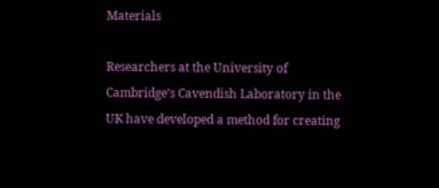Materials

Researchers at the University of Cambridge’s Cavendish Laboratory in the UK have developed a method for creating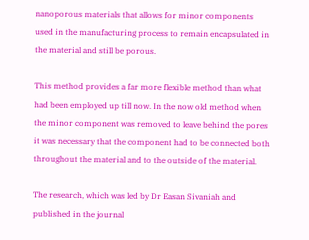nanoporous materials that allows for minor components used in the manufacturing process to remain encapsulated in the material and still be porous.

This method provides a far more flexible method than what had been employed up till now. In the now old method when the minor component was removed to leave behind the pores it was necessary that the component had to be connected both throughout the material and to the outside of the material.

The research, which was led by Dr Easan Sivaniah and published in the journal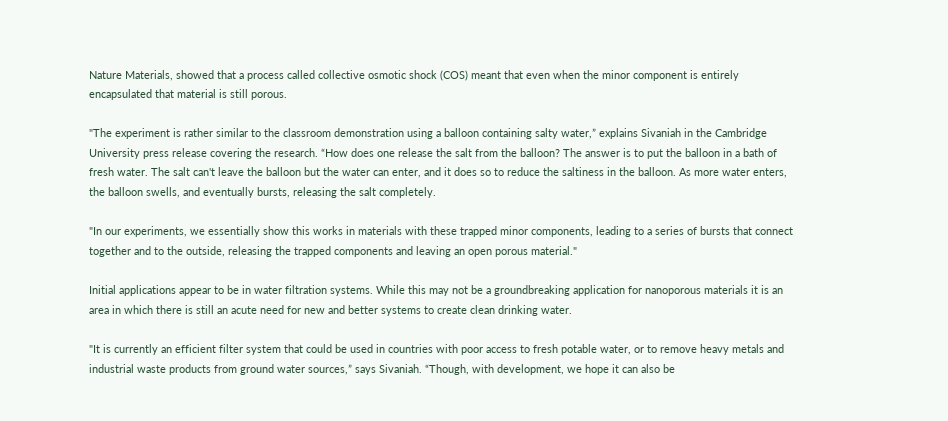Nature Materials, showed that a process called collective osmotic shock (COS) meant that even when the minor component is entirely encapsulated that material is still porous.

"The experiment is rather similar to the classroom demonstration using a balloon containing salty water,” explains Sivaniah in the Cambridge University press release covering the research. “How does one release the salt from the balloon? The answer is to put the balloon in a bath of fresh water. The salt can't leave the balloon but the water can enter, and it does so to reduce the saltiness in the balloon. As more water enters, the balloon swells, and eventually bursts, releasing the salt completely.

"In our experiments, we essentially show this works in materials with these trapped minor components, leading to a series of bursts that connect together and to the outside, releasing the trapped components and leaving an open porous material."

Initial applications appear to be in water filtration systems. While this may not be a groundbreaking application for nanoporous materials it is an area in which there is still an acute need for new and better systems to create clean drinking water.

"It is currently an efficient filter system that could be used in countries with poor access to fresh potable water, or to remove heavy metals and industrial waste products from ground water sources,” says Sivaniah. “Though, with development, we hope it can also be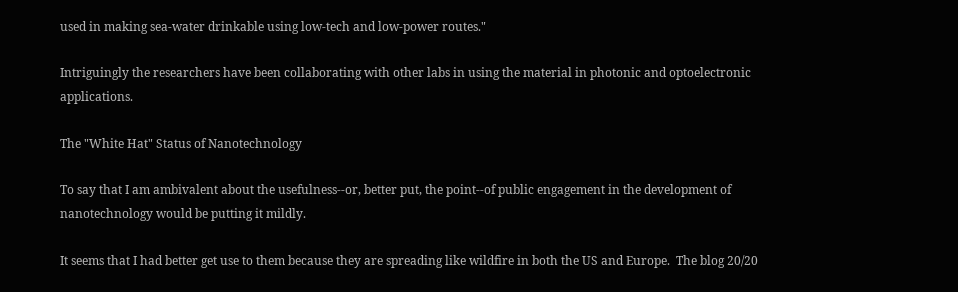used in making sea-water drinkable using low-tech and low-power routes."

Intriguingly the researchers have been collaborating with other labs in using the material in photonic and optoelectronic applications.

The "White Hat" Status of Nanotechnology

To say that I am ambivalent about the usefulness--or, better put, the point--of public engagement in the development of nanotechnology would be putting it mildly.

It seems that I had better get use to them because they are spreading like wildfire in both the US and Europe.  The blog 20/20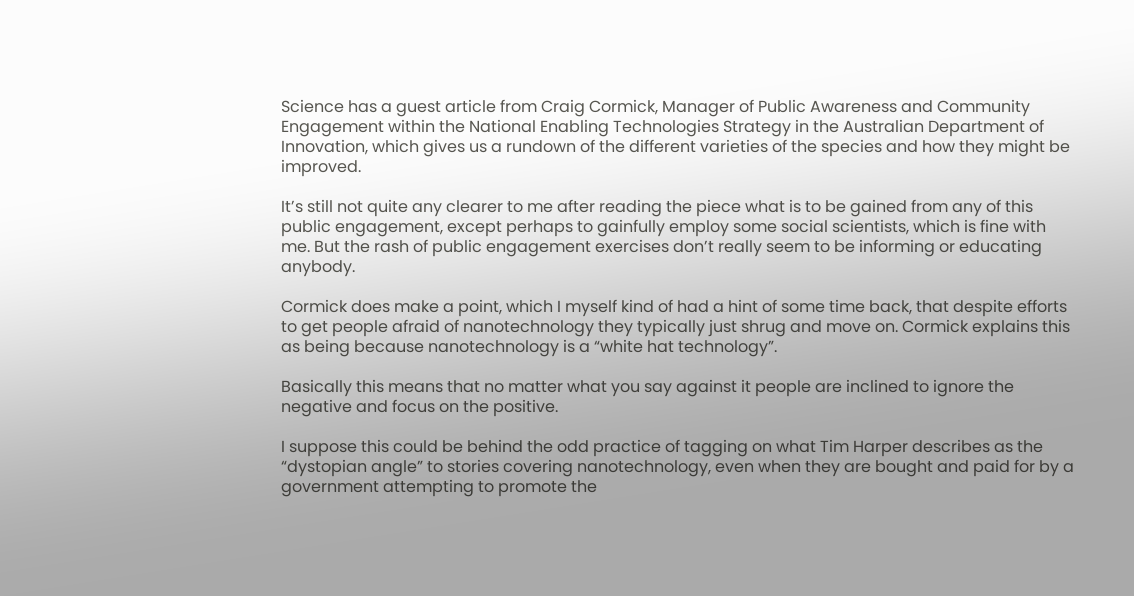Science has a guest article from Craig Cormick, Manager of Public Awareness and Community Engagement within the National Enabling Technologies Strategy in the Australian Department of Innovation, which gives us a rundown of the different varieties of the species and how they might be improved.

It’s still not quite any clearer to me after reading the piece what is to be gained from any of this public engagement, except perhaps to gainfully employ some social scientists, which is fine with me. But the rash of public engagement exercises don’t really seem to be informing or educating anybody.

Cormick does make a point, which I myself kind of had a hint of some time back, that despite efforts to get people afraid of nanotechnology they typically just shrug and move on. Cormick explains this as being because nanotechnology is a “white hat technology”.

Basically this means that no matter what you say against it people are inclined to ignore the negative and focus on the positive.

I suppose this could be behind the odd practice of tagging on what Tim Harper describes as the “dystopian angle” to stories covering nanotechnology, even when they are bought and paid for by a government attempting to promote the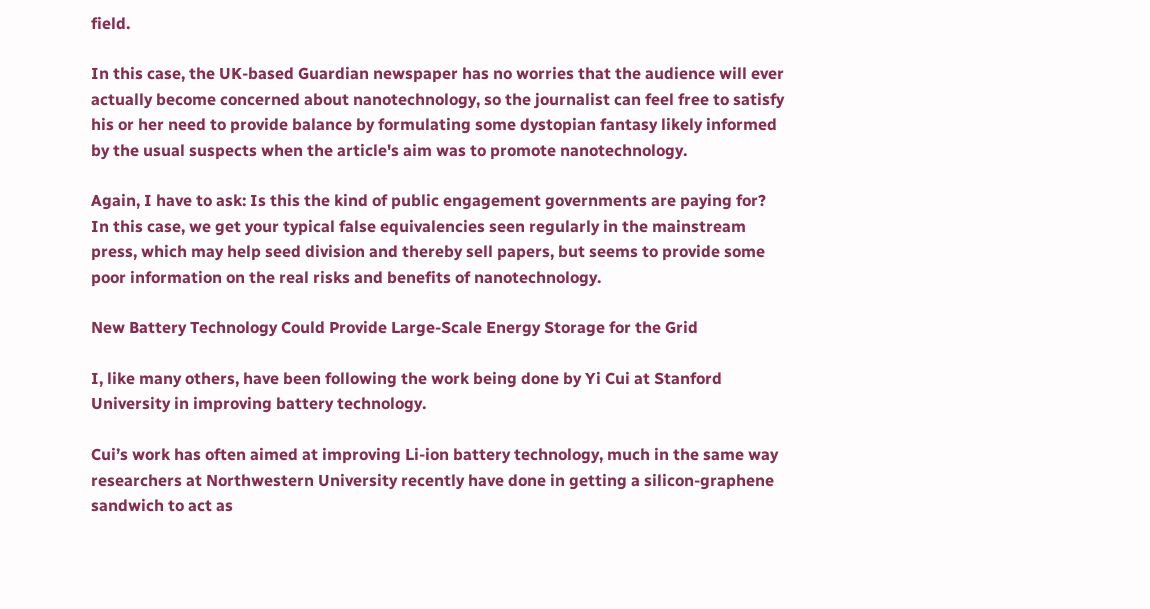field.

In this case, the UK-based Guardian newspaper has no worries that the audience will ever actually become concerned about nanotechnology, so the journalist can feel free to satisfy his or her need to provide balance by formulating some dystopian fantasy likely informed by the usual suspects when the article's aim was to promote nanotechnology.

Again, I have to ask: Is this the kind of public engagement governments are paying for? In this case, we get your typical false equivalencies seen regularly in the mainstream press, which may help seed division and thereby sell papers, but seems to provide some poor information on the real risks and benefits of nanotechnology.

New Battery Technology Could Provide Large-Scale Energy Storage for the Grid

I, like many others, have been following the work being done by Yi Cui at Stanford University in improving battery technology.

Cui’s work has often aimed at improving Li-ion battery technology, much in the same way researchers at Northwestern University recently have done in getting a silicon-graphene sandwich to act as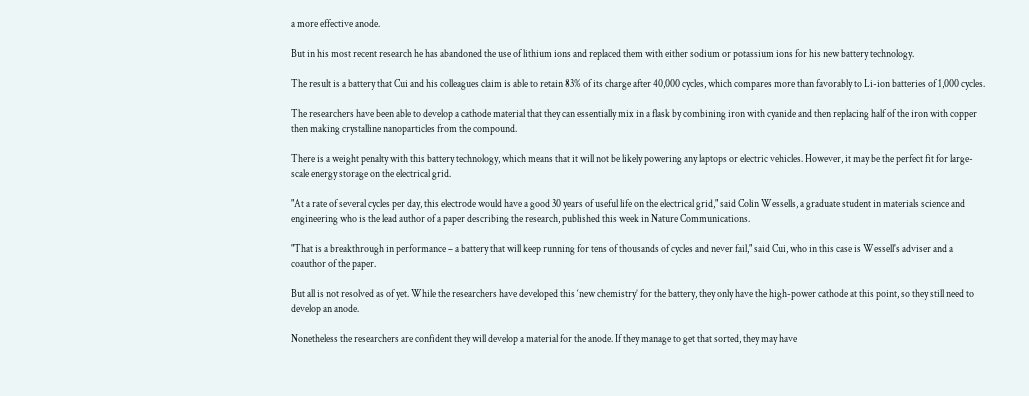a more effective anode.

But in his most recent research he has abandoned the use of lithium ions and replaced them with either sodium or potassium ions for his new battery technology.

The result is a battery that Cui and his colleagues claim is able to retain 83% of its charge after 40,000 cycles, which compares more than favorably to Li-ion batteries of 1,000 cycles.

The researchers have been able to develop a cathode material that they can essentially mix in a flask by combining iron with cyanide and then replacing half of the iron with copper then making crystalline nanoparticles from the compound.

There is a weight penalty with this battery technology, which means that it will not be likely powering any laptops or electric vehicles. However, it may be the perfect fit for large-scale energy storage on the electrical grid.

"At a rate of several cycles per day, this electrode would have a good 30 years of useful life on the electrical grid," said Colin Wessells, a graduate student in materials science and engineering who is the lead author of a paper describing the research, published this week in Nature Communications.

"That is a breakthrough in performance – a battery that will keep running for tens of thousands of cycles and never fail," said Cui, who in this case is Wessell's adviser and a coauthor of the paper.

But all is not resolved as of yet. While the researchers have developed this ‘new chemistry’ for the battery, they only have the high-power cathode at this point, so they still need to develop an anode.

Nonetheless the researchers are confident they will develop a material for the anode. If they manage to get that sorted, they may have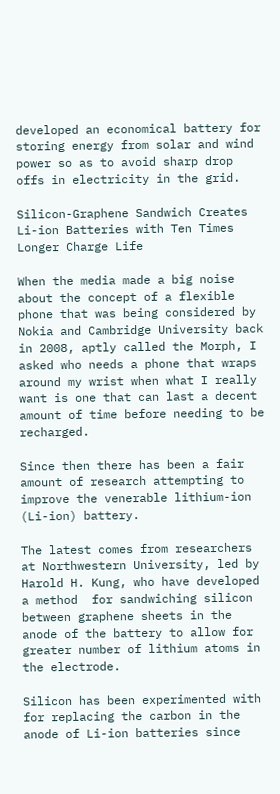developed an economical battery for storing energy from solar and wind power so as to avoid sharp drop offs in electricity in the grid.

Silicon-Graphene Sandwich Creates Li-ion Batteries with Ten Times Longer Charge Life

When the media made a big noise about the concept of a flexible phone that was being considered by Nokia and Cambridge University back in 2008, aptly called the Morph, I asked who needs a phone that wraps around my wrist when what I really want is one that can last a decent amount of time before needing to be recharged.

Since then there has been a fair amount of research attempting to improve the venerable lithium-ion (Li-ion) battery.

The latest comes from researchers at Northwestern University, led by Harold H. Kung, who have developed a method  for sandwiching silicon between graphene sheets in the anode of the battery to allow for greater number of lithium atoms in the electrode.

Silicon has been experimented with for replacing the carbon in the anode of Li-ion batteries since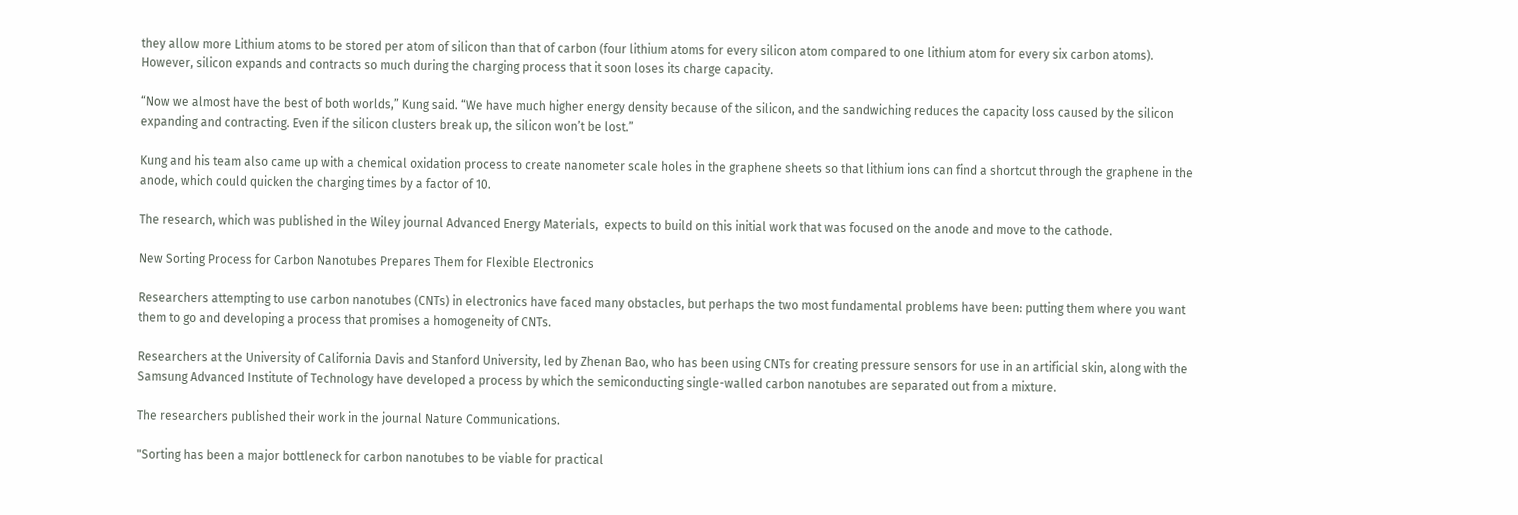they allow more Lithium atoms to be stored per atom of silicon than that of carbon (four lithium atoms for every silicon atom compared to one lithium atom for every six carbon atoms). However, silicon expands and contracts so much during the charging process that it soon loses its charge capacity.

“Now we almost have the best of both worlds,” Kung said. “We have much higher energy density because of the silicon, and the sandwiching reduces the capacity loss caused by the silicon expanding and contracting. Even if the silicon clusters break up, the silicon won’t be lost.”

Kung and his team also came up with a chemical oxidation process to create nanometer scale holes in the graphene sheets so that lithium ions can find a shortcut through the graphene in the anode, which could quicken the charging times by a factor of 10.

The research, which was published in the Wiley journal Advanced Energy Materials,  expects to build on this initial work that was focused on the anode and move to the cathode.

New Sorting Process for Carbon Nanotubes Prepares Them for Flexible Electronics

Researchers attempting to use carbon nanotubes (CNTs) in electronics have faced many obstacles, but perhaps the two most fundamental problems have been: putting them where you want them to go and developing a process that promises a homogeneity of CNTs.

Researchers at the University of California Davis and Stanford University, led by Zhenan Bao, who has been using CNTs for creating pressure sensors for use in an artificial skin, along with the Samsung Advanced Institute of Technology have developed a process by which the semiconducting single-walled carbon nanotubes are separated out from a mixture.

The researchers published their work in the journal Nature Communications.

"Sorting has been a major bottleneck for carbon nanotubes to be viable for practical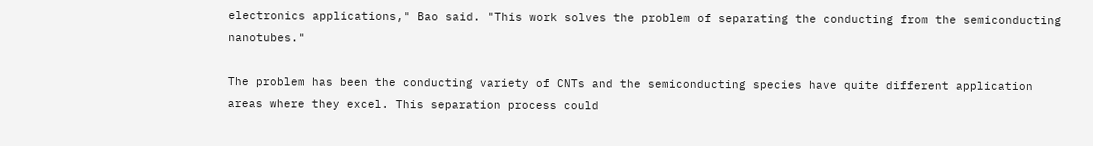electronics applications," Bao said. "This work solves the problem of separating the conducting from the semiconducting nanotubes."

The problem has been the conducting variety of CNTs and the semiconducting species have quite different application areas where they excel. This separation process could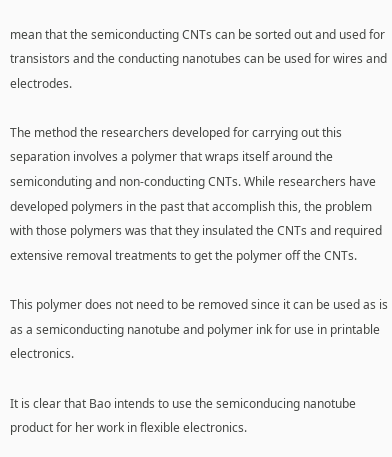mean that the semiconducting CNTs can be sorted out and used for transistors and the conducting nanotubes can be used for wires and electrodes.

The method the researchers developed for carrying out this separation involves a polymer that wraps itself around the semiconduting and non-conducting CNTs. While researchers have developed polymers in the past that accomplish this, the problem with those polymers was that they insulated the CNTs and required extensive removal treatments to get the polymer off the CNTs.

This polymer does not need to be removed since it can be used as is as a semiconducting nanotube and polymer ink for use in printable electronics.

It is clear that Bao intends to use the semiconducing nanotube product for her work in flexible electronics.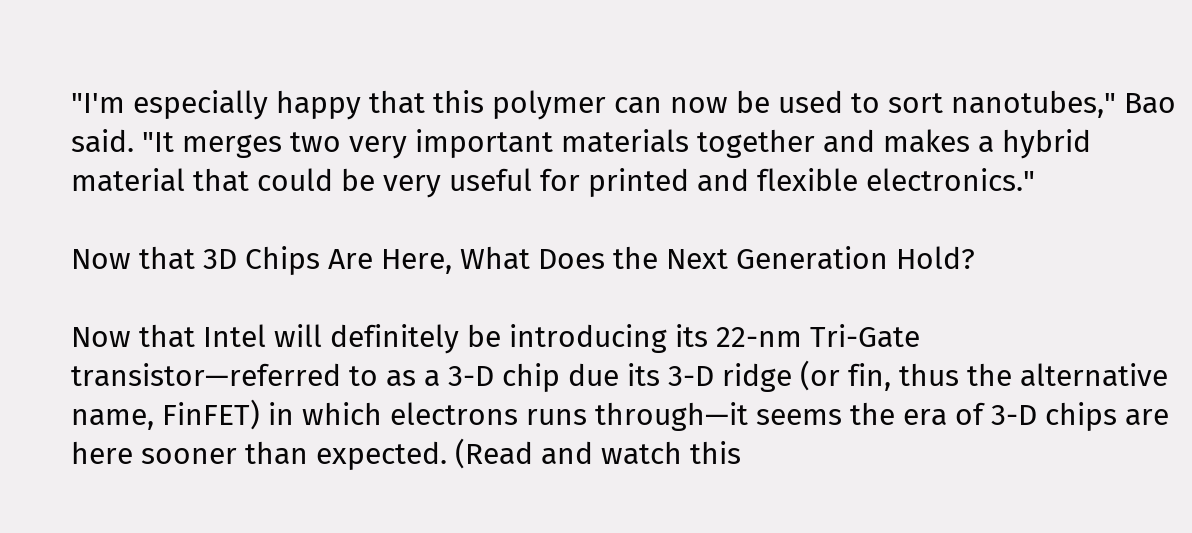"I'm especially happy that this polymer can now be used to sort nanotubes," Bao said. "It merges two very important materials together and makes a hybrid material that could be very useful for printed and flexible electronics."

Now that 3D Chips Are Here, What Does the Next Generation Hold?

Now that Intel will definitely be introducing its 22-nm Tri-Gate transistor—referred to as a 3-D chip due its 3-D ridge (or fin, thus the alternative name, FinFET) in which electrons runs through—it seems the era of 3-D chips are here sooner than expected. (Read and watch this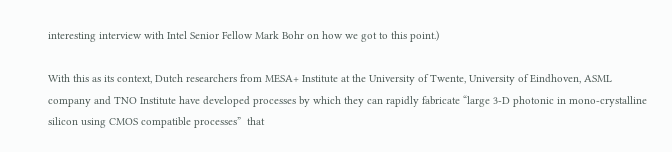interesting interview with Intel Senior Fellow Mark Bohr on how we got to this point.)

With this as its context, Dutch researchers from MESA+ Institute at the University of Twente, University of Eindhoven, ASML company and TNO Institute have developed processes by which they can rapidly fabricate “large 3-D photonic in mono-crystalline silicon using CMOS compatible processes”  that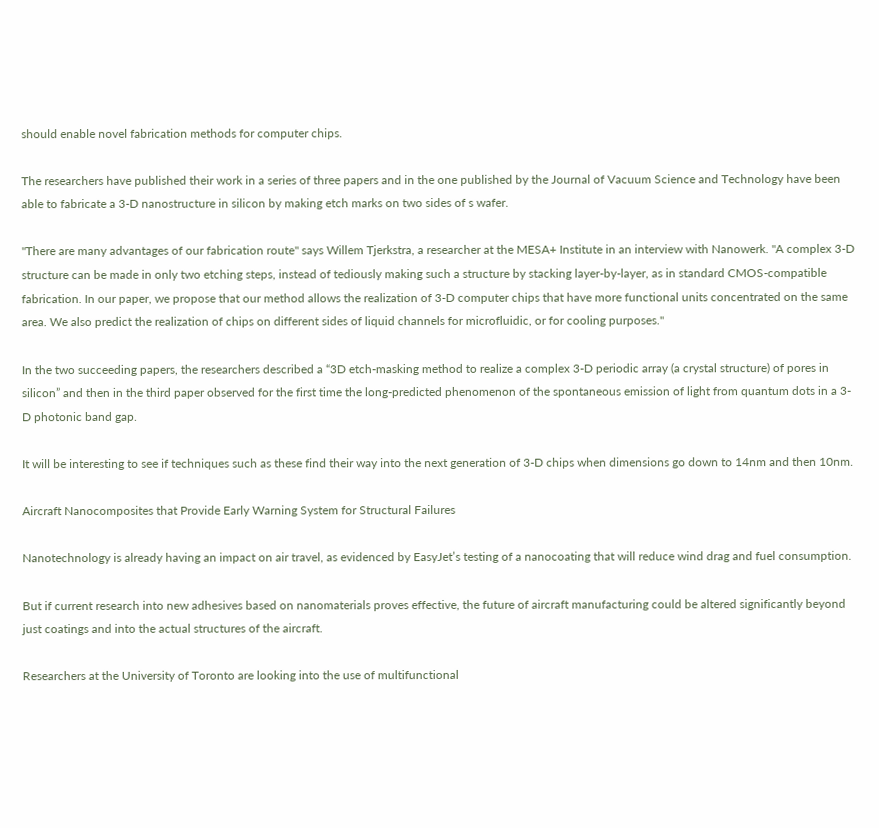should enable novel fabrication methods for computer chips.

The researchers have published their work in a series of three papers and in the one published by the Journal of Vacuum Science and Technology have been able to fabricate a 3-D nanostructure in silicon by making etch marks on two sides of s wafer.

"There are many advantages of our fabrication route" says Willem Tjerkstra, a researcher at the MESA+ Institute in an interview with Nanowerk. "A complex 3-D structure can be made in only two etching steps, instead of tediously making such a structure by stacking layer-by-layer, as in standard CMOS-compatible fabrication. In our paper, we propose that our method allows the realization of 3-D computer chips that have more functional units concentrated on the same area. We also predict the realization of chips on different sides of liquid channels for microfluidic, or for cooling purposes."

In the two succeeding papers, the researchers described a “3D etch-masking method to realize a complex 3-D periodic array (a crystal structure) of pores in silicon” and then in the third paper observed for the first time the long-predicted phenomenon of the spontaneous emission of light from quantum dots in a 3-D photonic band gap.

It will be interesting to see if techniques such as these find their way into the next generation of 3-D chips when dimensions go down to 14nm and then 10nm.

Aircraft Nanocomposites that Provide Early Warning System for Structural Failures

Nanotechnology is already having an impact on air travel, as evidenced by EasyJet’s testing of a nanocoating that will reduce wind drag and fuel consumption.

But if current research into new adhesives based on nanomaterials proves effective, the future of aircraft manufacturing could be altered significantly beyond just coatings and into the actual structures of the aircraft.

Researchers at the University of Toronto are looking into the use of multifunctional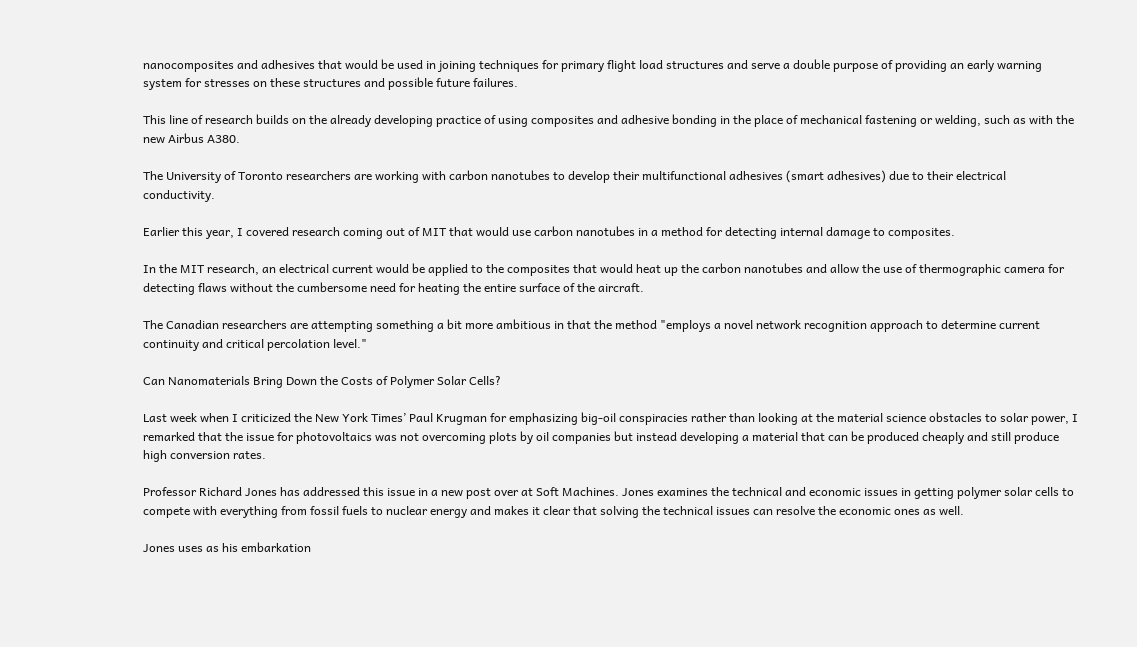nanocomposites and adhesives that would be used in joining techniques for primary flight load structures and serve a double purpose of providing an early warning system for stresses on these structures and possible future failures.

This line of research builds on the already developing practice of using composites and adhesive bonding in the place of mechanical fastening or welding, such as with the new Airbus A380.

The University of Toronto researchers are working with carbon nanotubes to develop their multifunctional adhesives (smart adhesives) due to their electrical conductivity.

Earlier this year, I covered research coming out of MIT that would use carbon nanotubes in a method for detecting internal damage to composites.

In the MIT research, an electrical current would be applied to the composites that would heat up the carbon nanotubes and allow the use of thermographic camera for detecting flaws without the cumbersome need for heating the entire surface of the aircraft.

The Canadian researchers are attempting something a bit more ambitious in that the method "employs a novel network recognition approach to determine current continuity and critical percolation level."

Can Nanomaterials Bring Down the Costs of Polymer Solar Cells?

Last week when I criticized the New York Times’ Paul Krugman for emphasizing big-oil conspiracies rather than looking at the material science obstacles to solar power, I remarked that the issue for photovoltaics was not overcoming plots by oil companies but instead developing a material that can be produced cheaply and still produce high conversion rates.

Professor Richard Jones has addressed this issue in a new post over at Soft Machines. Jones examines the technical and economic issues in getting polymer solar cells to compete with everything from fossil fuels to nuclear energy and makes it clear that solving the technical issues can resolve the economic ones as well.

Jones uses as his embarkation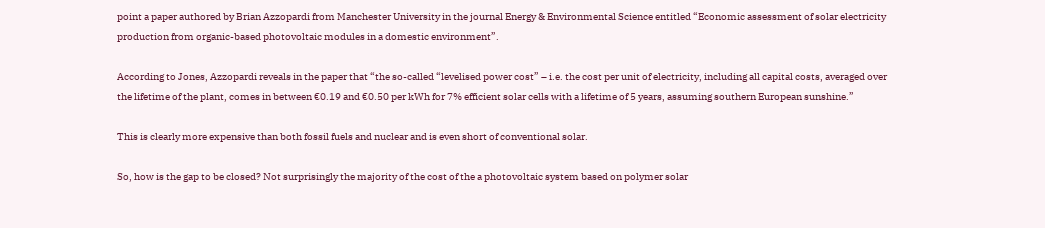point a paper authored by Brian Azzopardi from Manchester University in the journal Energy & Environmental Science entitled “Economic assessment of solar electricity production from organic-based photovoltaic modules in a domestic environment”.

According to Jones, Azzopardi reveals in the paper that “the so-called “levelised power cost” – i.e. the cost per unit of electricity, including all capital costs, averaged over the lifetime of the plant, comes in between €0.19 and €0.50 per kWh for 7% efficient solar cells with a lifetime of 5 years, assuming southern European sunshine.”

This is clearly more expensive than both fossil fuels and nuclear and is even short of conventional solar.

So, how is the gap to be closed? Not surprisingly the majority of the cost of the a photovoltaic system based on polymer solar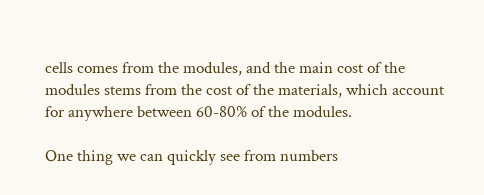cells comes from the modules, and the main cost of the modules stems from the cost of the materials, which account for anywhere between 60-80% of the modules.

One thing we can quickly see from numbers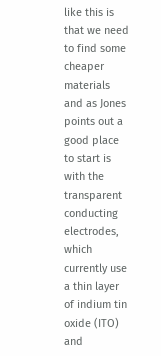like this is that we need to find some cheaper materials and as Jones points out a good place to start is with the transparent conducting electrodes, which currently use a thin layer of indium tin oxide (ITO) and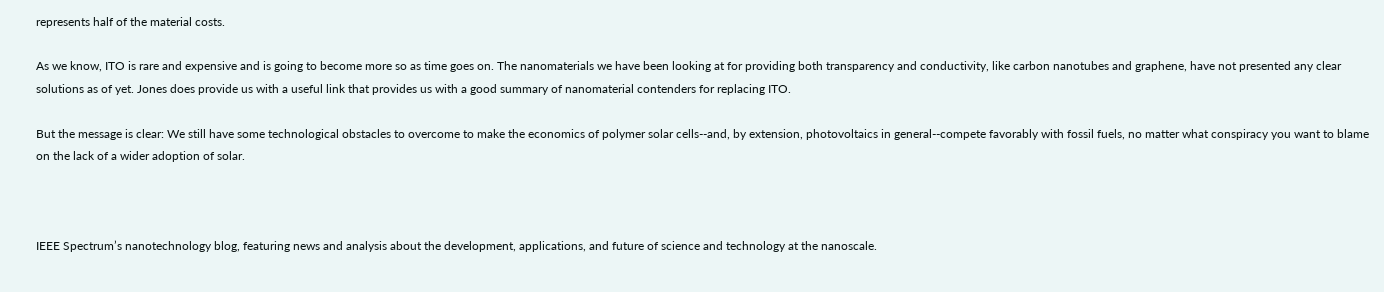represents half of the material costs.

As we know, ITO is rare and expensive and is going to become more so as time goes on. The nanomaterials we have been looking at for providing both transparency and conductivity, like carbon nanotubes and graphene, have not presented any clear solutions as of yet. Jones does provide us with a useful link that provides us with a good summary of nanomaterial contenders for replacing ITO.

But the message is clear: We still have some technological obstacles to overcome to make the economics of polymer solar cells--and, by extension, photovoltaics in general--compete favorably with fossil fuels, no matter what conspiracy you want to blame on the lack of a wider adoption of solar.



IEEE Spectrum’s nanotechnology blog, featuring news and analysis about the development, applications, and future of science and technology at the nanoscale.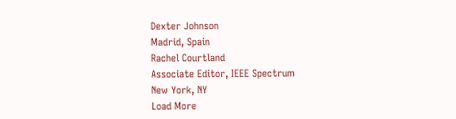Dexter Johnson
Madrid, Spain
Rachel Courtland
Associate Editor, IEEE Spectrum
New York, NY
Load More